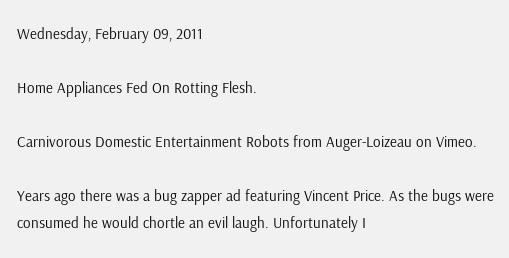Wednesday, February 09, 2011

Home Appliances Fed On Rotting Flesh.

Carnivorous Domestic Entertainment Robots from Auger-Loizeau on Vimeo.

Years ago there was a bug zapper ad featuring Vincent Price. As the bugs were consumed he would chortle an evil laugh. Unfortunately I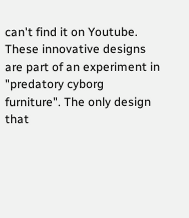can't find it on Youtube. These innovative designs are part of an experiment in "predatory cyborg furniture". The only design that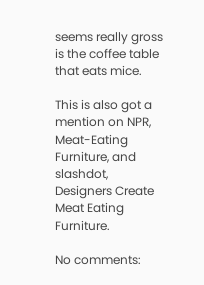seems really gross is the coffee table that eats mice.

This is also got a mention on NPR, Meat-Eating Furniture, and slashdot, Designers Create Meat Eating Furniture.

No comments: